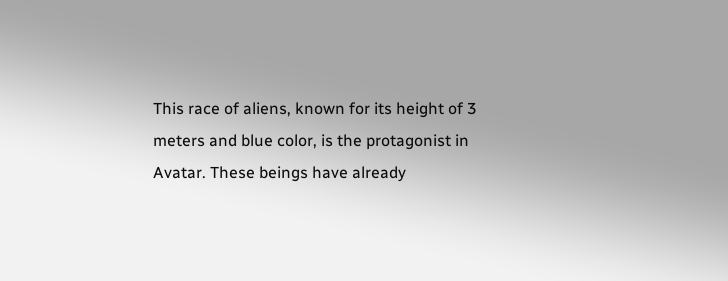This race of aliens, known for its height of 3 meters and blue color, is the protagonist in Avatar. These beings have already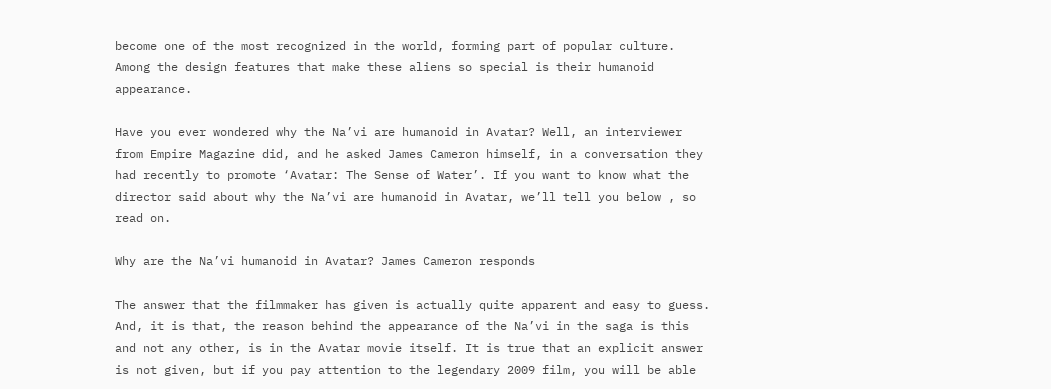become one of the most recognized in the world, forming part of popular culture. Among the design features that make these aliens so special is their humanoid appearance.

Have you ever wondered why the Na’vi are humanoid in Avatar? Well, an interviewer from Empire Magazine did, and he asked James Cameron himself, in a conversation they had recently to promote ‘Avatar: The Sense of Water’. If you want to know what the director said about why the Na’vi are humanoid in Avatar, we’ll tell you below , so read on.

Why are the Na’vi humanoid in Avatar? James Cameron responds

The answer that the filmmaker has given is actually quite apparent and easy to guess. And, it is that, the reason behind the appearance of the Na’vi in the saga is this and not any other, is in the Avatar movie itself. It is true that an explicit answer is not given, but if you pay attention to the legendary 2009 film, you will be able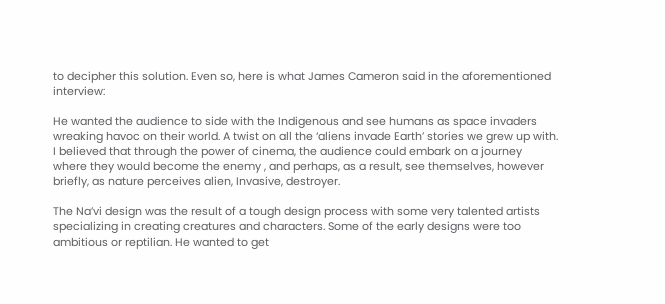to decipher this solution. Even so, here is what James Cameron said in the aforementioned interview:

He wanted the audience to side with the Indigenous and see humans as space invaders wreaking havoc on their world. A twist on all the ‘aliens invade Earth’ stories we grew up with. I believed that through the power of cinema, the audience could embark on a journey where they would become the enemy , and perhaps, as a result, see themselves, however briefly, as nature perceives alien, Invasive, destroyer.

The Na’vi design was the result of a tough design process with some very talented artists specializing in creating creatures and characters. Some of the early designs were too ambitious or reptilian. He wanted to get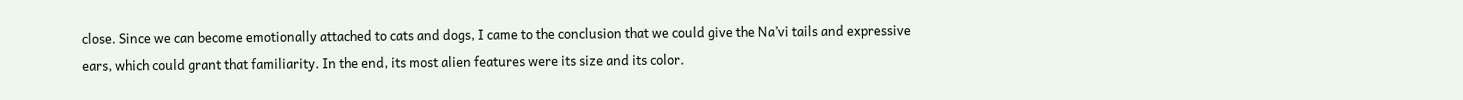close. Since we can become emotionally attached to cats and dogs, I came to the conclusion that we could give the Na’vi tails and expressive ears, which could grant that familiarity. In the end, its most alien features were its size and its color.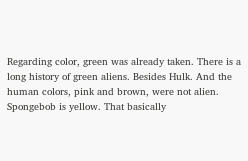Regarding color, green was already taken. There is a long history of green aliens. Besides Hulk. And the human colors, pink and brown, were not alien. Spongebob is yellow. That basically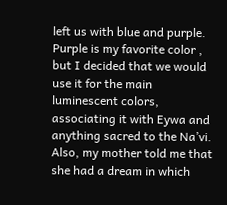left us with blue and purple. Purple is my favorite color , but I decided that we would use it for the main luminescent colors, associating it with Eywa and anything sacred to the Na’vi. Also, my mother told me that she had a dream in which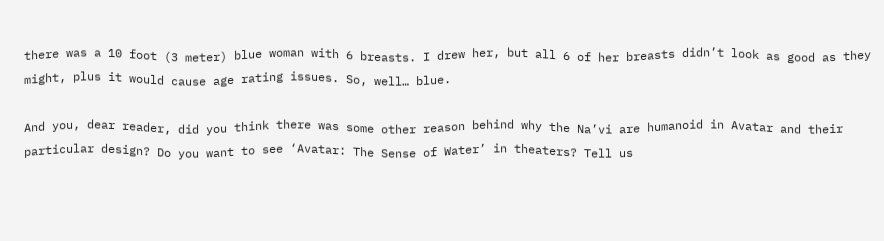there was a 10 foot (3 meter) blue woman with 6 breasts. I drew her, but all 6 of her breasts didn’t look as good as they might, plus it would cause age rating issues. So, well… blue.

And you, dear reader, did you think there was some other reason behind why the Na’vi are humanoid in Avatar and their particular design? Do you want to see ‘Avatar: The Sense of Water’ in theaters? Tell us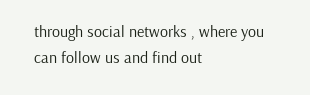through social networks , where you can follow us and find out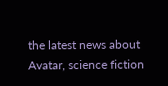the latest news about Avatar, science fiction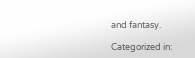and fantasy.

Categorized in: